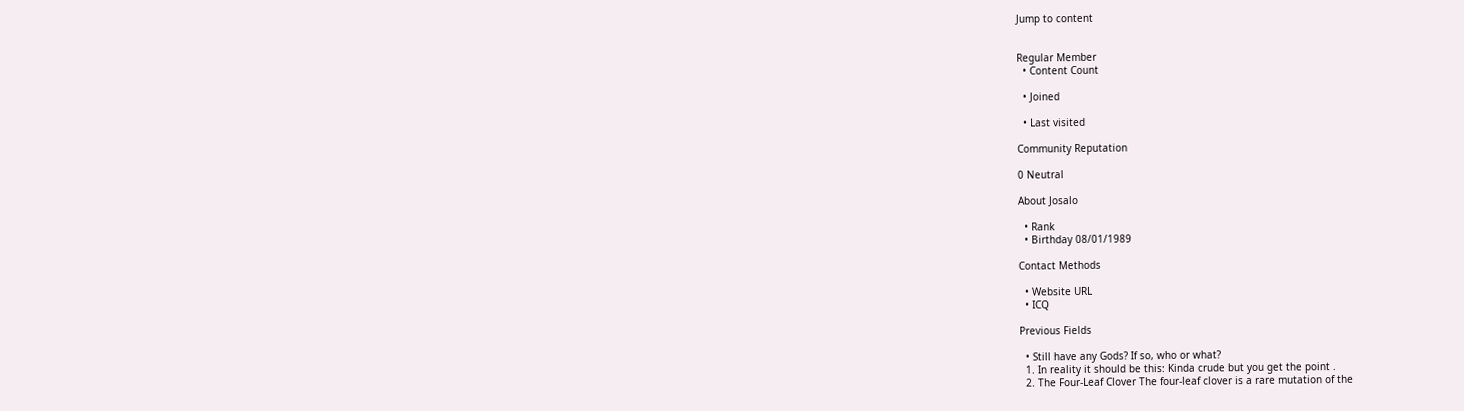Jump to content


Regular Member
  • Content Count

  • Joined

  • Last visited

Community Reputation

0 Neutral

About Josalo

  • Rank
  • Birthday 08/01/1989

Contact Methods

  • Website URL
  • ICQ

Previous Fields

  • Still have any Gods? If so, who or what?
  1. In reality it should be this: Kinda crude but you get the point .
  2. The Four-Leaf Clover The four-leaf clover is a rare mutation of the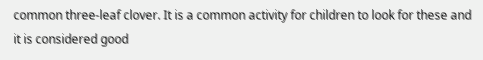common three-leaf clover. It is a common activity for children to look for these and it is considered good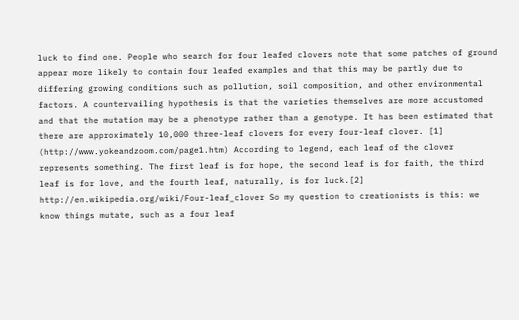luck to find one. People who search for four leafed clovers note that some patches of ground appear more likely to contain four leafed examples and that this may be partly due to differing growing conditions such as pollution, soil composition, and other environmental factors. A countervailing hypothesis is that the varieties themselves are more accustomed and that the mutation may be a phenotype rather than a genotype. It has been estimated that there are approximately 10,000 three-leaf clovers for every four-leaf clover. [1] (http://www.yokeandzoom.com/page1.htm) According to legend, each leaf of the clover represents something. The first leaf is for hope, the second leaf is for faith, the third leaf is for love, and the fourth leaf, naturally, is for luck.[2] http://en.wikipedia.org/wiki/Four-leaf_clover So my question to creationists is this: we know things mutate, such as a four leaf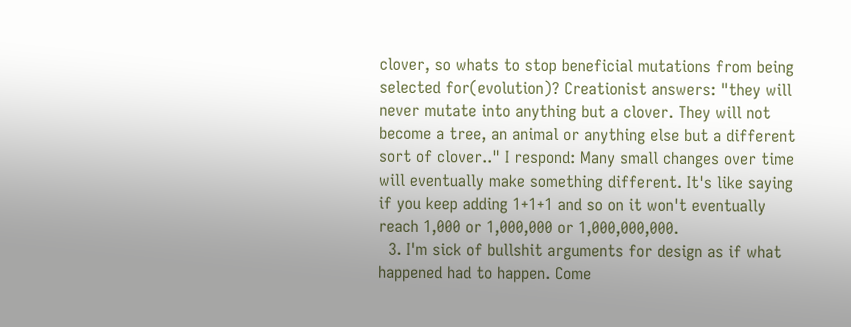clover, so whats to stop beneficial mutations from being selected for(evolution)? Creationist answers: "they will never mutate into anything but a clover. They will not become a tree, an animal or anything else but a different sort of clover.." I respond: Many small changes over time will eventually make something different. It's like saying if you keep adding 1+1+1 and so on it won't eventually reach 1,000 or 1,000,000 or 1,000,000,000.
  3. I'm sick of bullshit arguments for design as if what happened had to happen. Come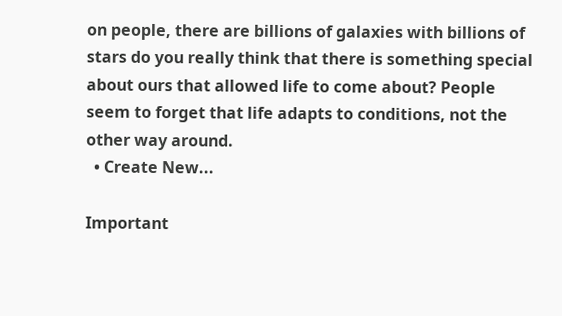on people, there are billions of galaxies with billions of stars do you really think that there is something special about ours that allowed life to come about? People seem to forget that life adapts to conditions, not the other way around.
  • Create New...

Important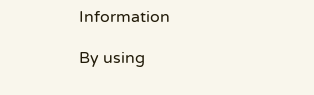Information

By using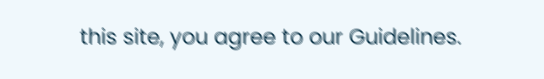this site, you agree to our Guidelines.